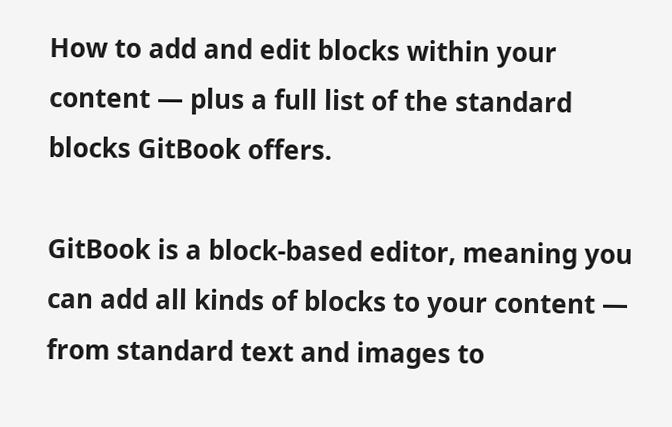How to add and edit blocks within your content — plus a full list of the standard blocks GitBook offers.

GitBook is a block-based editor, meaning you can add all kinds of blocks to your content — from standard text and images to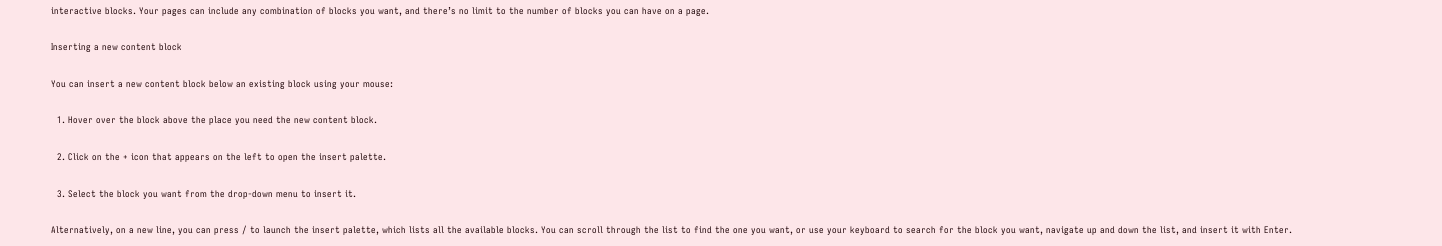interactive blocks. Your pages can include any combination of blocks you want, and there’s no limit to the number of blocks you can have on a page.

Inserting a new content block

You can insert a new content block below an existing block using your mouse:

  1. Hover over the block above the place you need the new content block.

  2. Click on the + icon that appears on the left to open the insert palette.

  3. Select the block you want from the drop-down menu to insert it.

Alternatively, on a new line, you can press / to launch the insert palette, which lists all the available blocks. You can scroll through the list to find the one you want, or use your keyboard to search for the block you want, navigate up and down the list, and insert it with Enter.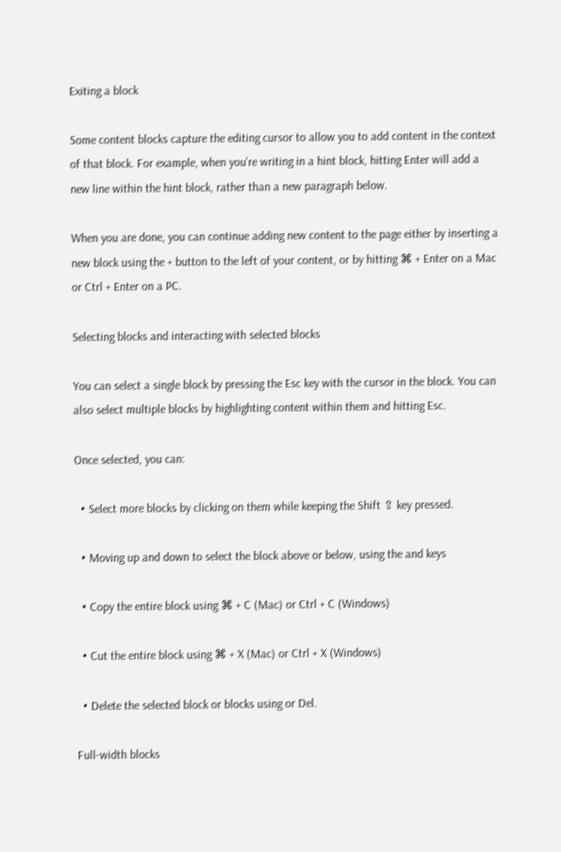Exiting a block

Some content blocks capture the editing cursor to allow you to add content in the context of that block. For example, when you’re writing in a hint block, hitting Enter will add a new line within the hint block, rather than a new paragraph below.

When you are done, you can continue adding new content to the page either by inserting a new block using the + button to the left of your content, or by hitting ⌘ + Enter on a Mac or Ctrl + Enter on a PC.

Selecting blocks and interacting with selected blocks

You can select a single block by pressing the Esc key with the cursor in the block. You can also select multiple blocks by highlighting content within them and hitting Esc.

Once selected, you can:

  • Select more blocks by clicking on them while keeping the Shift ⇧ key pressed.

  • Moving up and down to select the block above or below, using the and keys

  • Copy the entire block using ⌘ + C (Mac) or Ctrl + C (Windows)

  • Cut the entire block using ⌘ + X (Mac) or Ctrl + X (Windows)

  • Delete the selected block or blocks using or Del.

Full-width blocks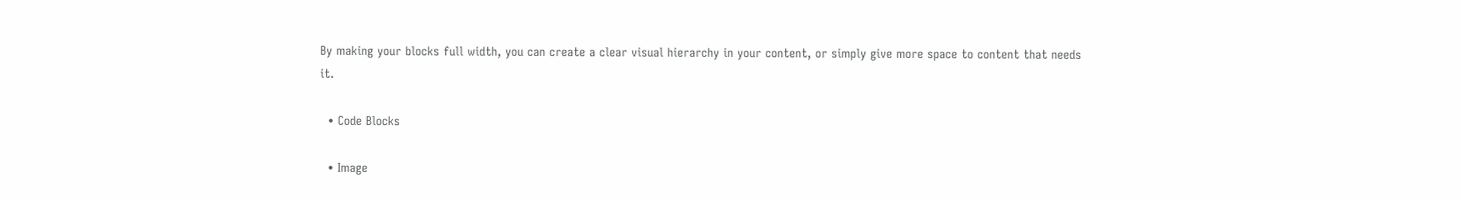By making your blocks full width, you can create a clear visual hierarchy in your content, or simply give more space to content that needs it.

  • Code Blocks

  • Image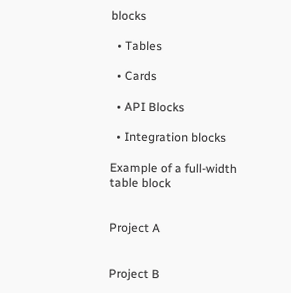blocks

  • Tables

  • Cards

  • API Blocks

  • Integration blocks

Example of a full-width table block


Project A


Project B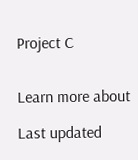Project C


Learn more about

Last updated